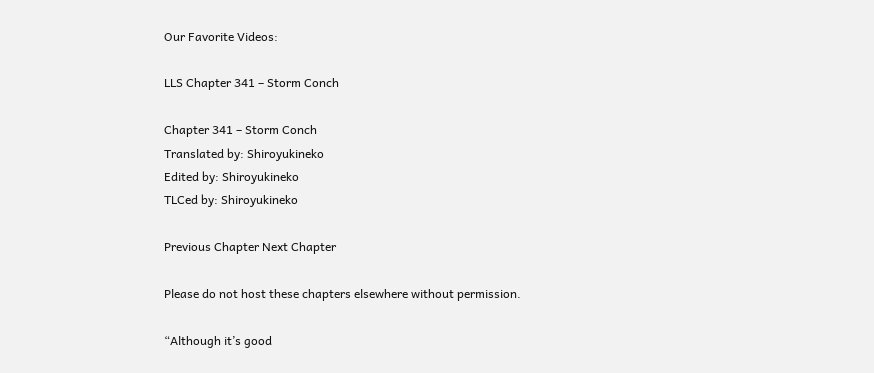Our Favorite Videos:

LLS Chapter 341 – Storm Conch

Chapter 341 – Storm Conch
Translated by: Shiroyukineko
Edited by: Shiroyukineko
TLCed by: Shiroyukineko

Previous Chapter Next Chapter

Please do not host these chapters elsewhere without permission.

“Although it’s good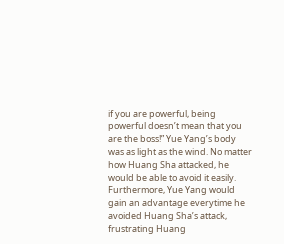if you are powerful, being powerful doesn’t mean that you are the boss!” Yue Yang’s body was as light as the wind. No matter how Huang Sha attacked, he would be able to avoid it easily. Furthermore, Yue Yang would gain an advantage everytime he avoided Huang Sha’s attack, frustrating Huang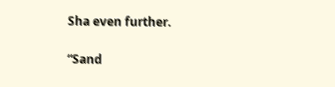Sha even further.

“Sand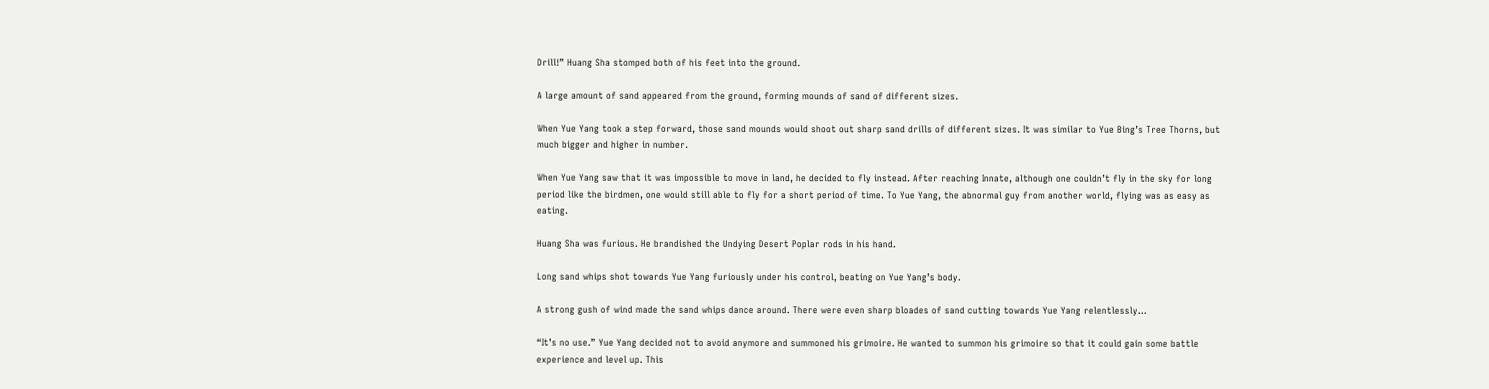Drill!” Huang Sha stomped both of his feet into the ground.

A large amount of sand appeared from the ground, forming mounds of sand of different sizes.

When Yue Yang took a step forward, those sand mounds would shoot out sharp sand drills of different sizes. It was similar to Yue Bing’s Tree Thorns, but much bigger and higher in number.

When Yue Yang saw that it was impossible to move in land, he decided to fly instead. After reaching Innate, although one couldn’t fly in the sky for long period like the birdmen, one would still able to fly for a short period of time. To Yue Yang, the abnormal guy from another world, flying was as easy as eating.

Huang Sha was furious. He brandished the Undying Desert Poplar rods in his hand.

Long sand whips shot towards Yue Yang furiously under his control, beating on Yue Yang’s body.

A strong gush of wind made the sand whips dance around. There were even sharp bloades of sand cutting towards Yue Yang relentlessly…

“It’s no use.” Yue Yang decided not to avoid anymore and summoned his grimoire. He wanted to summon his grimoire so that it could gain some battle experience and level up. This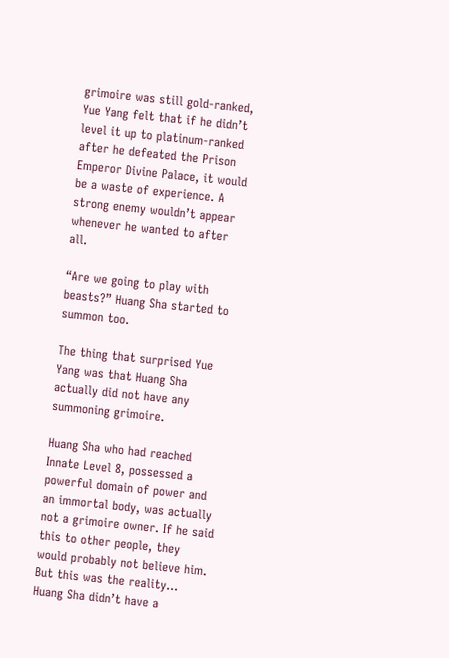grimoire was still gold-ranked, Yue Yang felt that if he didn’t level it up to platinum-ranked after he defeated the Prison Emperor Divine Palace, it would be a waste of experience. A strong enemy wouldn’t appear whenever he wanted to after all.

“Are we going to play with beasts?” Huang Sha started to summon too.

The thing that surprised Yue Yang was that Huang Sha actually did not have any summoning grimoire.

Huang Sha who had reached Innate Level 8, possessed a powerful domain of power and an immortal body, was actually not a grimoire owner. If he said this to other people, they would probably not believe him. But this was the reality… Huang Sha didn’t have a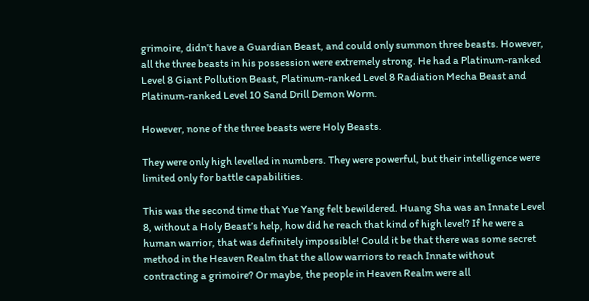grimoire, didn’t have a Guardian Beast, and could only summon three beasts. However, all the three beasts in his possession were extremely strong. He had a Platinum-ranked Level 8 Giant Pollution Beast, Platinum-ranked Level 8 Radiation Mecha Beast and Platinum-ranked Level 10 Sand Drill Demon Worm.

However, none of the three beasts were Holy Beasts.

They were only high levelled in numbers. They were powerful, but their intelligence were limited only for battle capabilities.

This was the second time that Yue Yang felt bewildered. Huang Sha was an Innate Level 8, without a Holy Beast’s help, how did he reach that kind of high level? If he were a human warrior, that was definitely impossible! Could it be that there was some secret method in the Heaven Realm that the allow warriors to reach Innate without contracting a grimoire? Or maybe, the people in Heaven Realm were all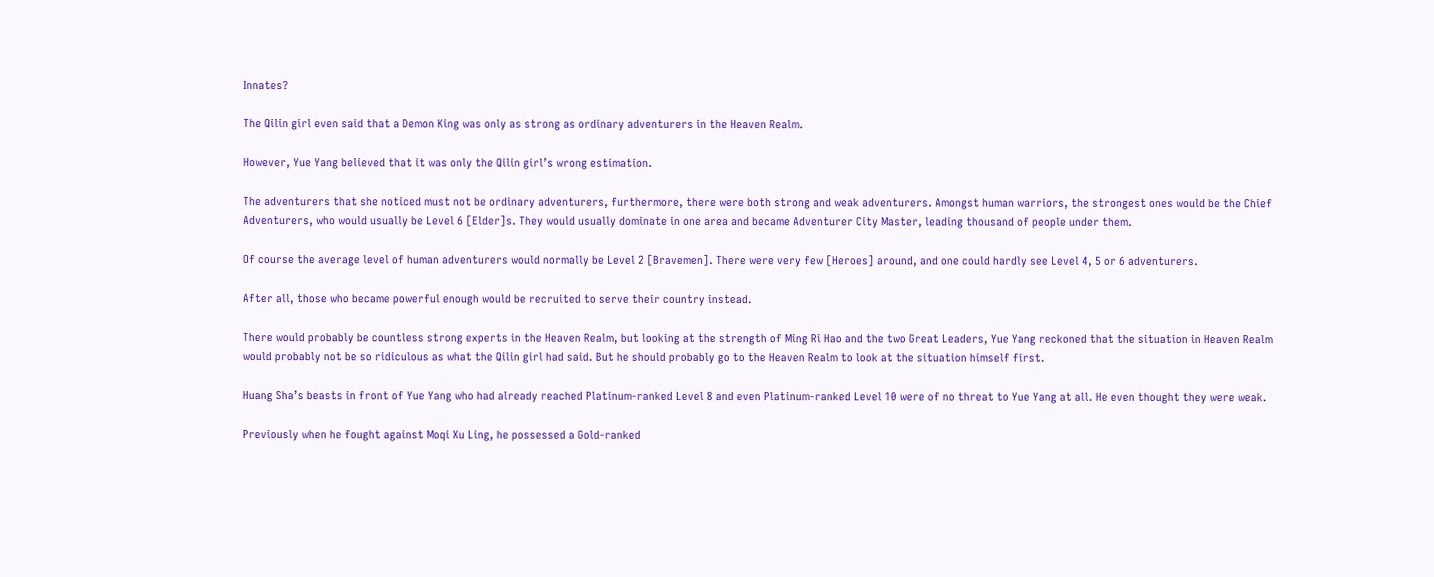Innates?

The Qilin girl even said that a Demon King was only as strong as ordinary adventurers in the Heaven Realm.

However, Yue Yang believed that it was only the Qilin girl’s wrong estimation.

The adventurers that she noticed must not be ordinary adventurers, furthermore, there were both strong and weak adventurers. Amongst human warriors, the strongest ones would be the Chief Adventurers, who would usually be Level 6 [Elder]s. They would usually dominate in one area and became Adventurer City Master, leading thousand of people under them.

Of course the average level of human adventurers would normally be Level 2 [Bravemen]. There were very few [Heroes] around, and one could hardly see Level 4, 5 or 6 adventurers.

After all, those who became powerful enough would be recruited to serve their country instead.

There would probably be countless strong experts in the Heaven Realm, but looking at the strength of Ming Ri Hao and the two Great Leaders, Yue Yang reckoned that the situation in Heaven Realm would probably not be so ridiculous as what the Qilin girl had said. But he should probably go to the Heaven Realm to look at the situation himself first.

Huang Sha’s beasts in front of Yue Yang who had already reached Platinum-ranked Level 8 and even Platinum-ranked Level 10 were of no threat to Yue Yang at all. He even thought they were weak.

Previously when he fought against Moqi Xu Ling, he possessed a Gold-ranked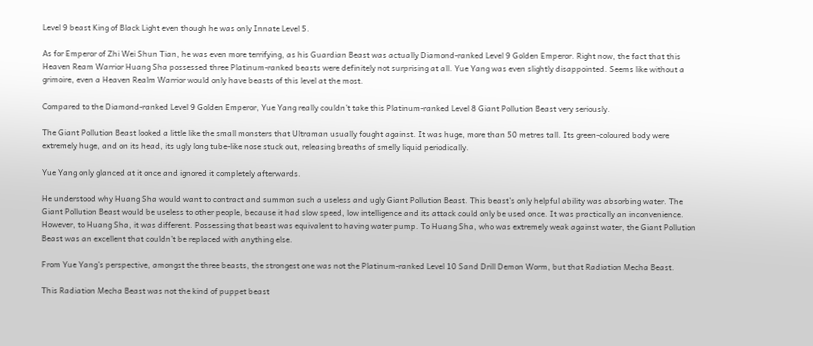Level 9 beast King of Black Light even though he was only Innate Level 5.

As for Emperor of Zhi Wei Shun Tian, he was even more terrifying, as his Guardian Beast was actually Diamond-ranked Level 9 Golden Emperor. Right now, the fact that this Heaven Ream Warrior Huang Sha possessed three Platinum-ranked beasts were definitely not surprising at all. Yue Yang was even slightly disappointed. Seems like without a grimoire, even a Heaven Realm Warrior would only have beasts of this level at the most.

Compared to the Diamond-ranked Level 9 Golden Emperor, Yue Yang really couldn’t take this Platinum-ranked Level 8 Giant Pollution Beast very seriously.

The Giant Pollution Beast looked a little like the small monsters that Ultraman usually fought against. It was huge, more than 50 metres tall. Its green-coloured body were extremely huge, and on its head, its ugly long tube-like nose stuck out, releasing breaths of smelly liquid periodically.

Yue Yang only glanced at it once and ignored it completely afterwards.

He understood why Huang Sha would want to contract and summon such a useless and ugly Giant Pollution Beast. This beast’s only helpful ability was absorbing water. The Giant Pollution Beast would be useless to other people, because it had slow speed, low intelligence and its attack could only be used once. It was practically an inconvenience. However, to Huang Sha, it was different. Possessing that beast was equivalent to having water pump. To Huang Sha, who was extremely weak against water, the Giant Pollution Beast was an excellent that couldn’t be replaced with anything else.

From Yue Yang’s perspective, amongst the three beasts, the strongest one was not the Platinum-ranked Level 10 Sand Drill Demon Worm, but that Radiation Mecha Beast.

This Radiation Mecha Beast was not the kind of puppet beast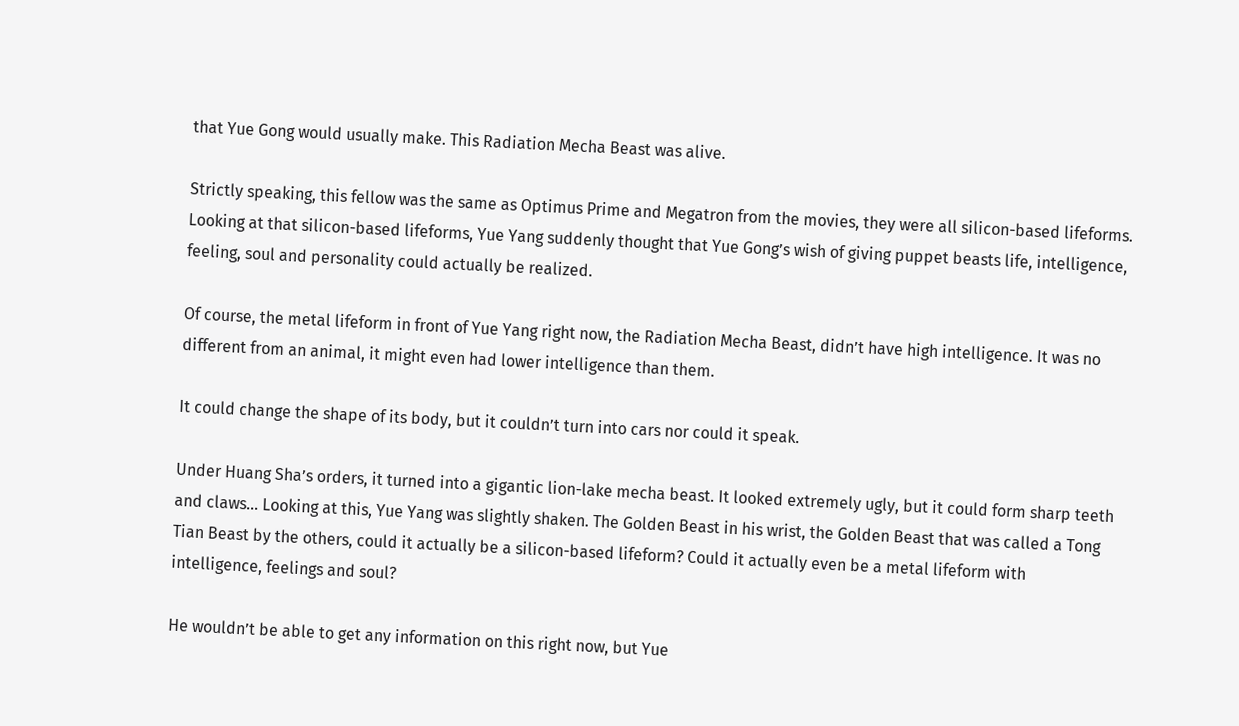that Yue Gong would usually make. This Radiation Mecha Beast was alive.

Strictly speaking, this fellow was the same as Optimus Prime and Megatron from the movies, they were all silicon-based lifeforms. Looking at that silicon-based lifeforms, Yue Yang suddenly thought that Yue Gong’s wish of giving puppet beasts life, intelligence, feeling, soul and personality could actually be realized.

Of course, the metal lifeform in front of Yue Yang right now, the Radiation Mecha Beast, didn’t have high intelligence. It was no different from an animal, it might even had lower intelligence than them.

It could change the shape of its body, but it couldn’t turn into cars nor could it speak.

Under Huang Sha’s orders, it turned into a gigantic lion-lake mecha beast. It looked extremely ugly, but it could form sharp teeth and claws… Looking at this, Yue Yang was slightly shaken. The Golden Beast in his wrist, the Golden Beast that was called a Tong Tian Beast by the others, could it actually be a silicon-based lifeform? Could it actually even be a metal lifeform with intelligence, feelings and soul?

He wouldn’t be able to get any information on this right now, but Yue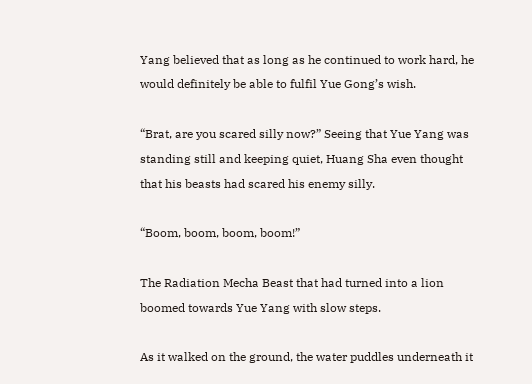Yang believed that as long as he continued to work hard, he would definitely be able to fulfil Yue Gong’s wish.

“Brat, are you scared silly now?” Seeing that Yue Yang was standing still and keeping quiet, Huang Sha even thought that his beasts had scared his enemy silly.

“Boom, boom, boom, boom!”

The Radiation Mecha Beast that had turned into a lion boomed towards Yue Yang with slow steps.

As it walked on the ground, the water puddles underneath it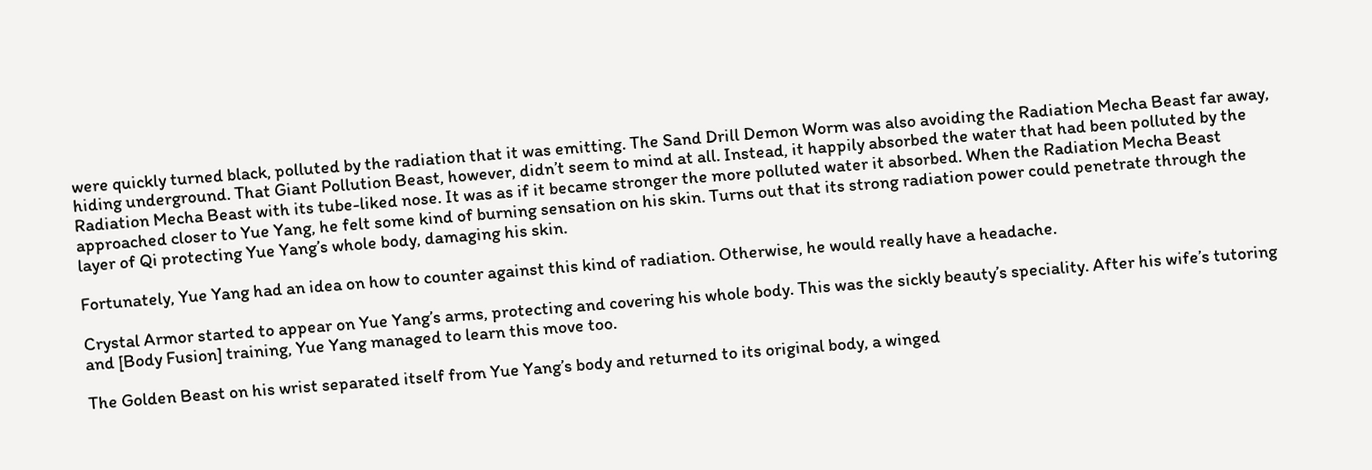were quickly turned black, polluted by the radiation that it was emitting. The Sand Drill Demon Worm was also avoiding the Radiation Mecha Beast far away, hiding underground. That Giant Pollution Beast, however, didn’t seem to mind at all. Instead, it happily absorbed the water that had been polluted by the Radiation Mecha Beast with its tube-liked nose. It was as if it became stronger the more polluted water it absorbed. When the Radiation Mecha Beast approached closer to Yue Yang, he felt some kind of burning sensation on his skin. Turns out that its strong radiation power could penetrate through the layer of Qi protecting Yue Yang’s whole body, damaging his skin.

Fortunately, Yue Yang had an idea on how to counter against this kind of radiation. Otherwise, he would really have a headache.

Crystal Armor started to appear on Yue Yang’s arms, protecting and covering his whole body. This was the sickly beauty’s speciality. After his wife’s tutoring and [Body Fusion] training, Yue Yang managed to learn this move too.

The Golden Beast on his wrist separated itself from Yue Yang’s body and returned to its original body, a winged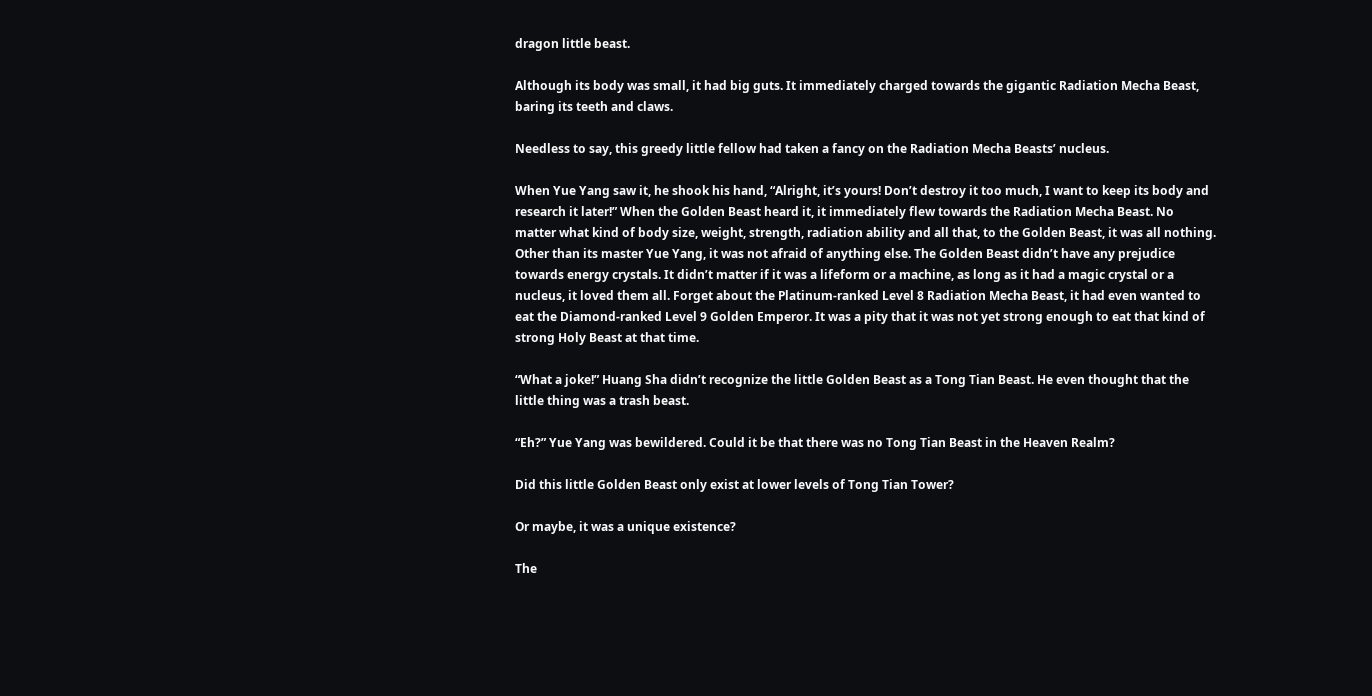dragon little beast.

Although its body was small, it had big guts. It immediately charged towards the gigantic Radiation Mecha Beast, baring its teeth and claws.

Needless to say, this greedy little fellow had taken a fancy on the Radiation Mecha Beasts’ nucleus.

When Yue Yang saw it, he shook his hand, “Alright, it’s yours! Don’t destroy it too much, I want to keep its body and research it later!” When the Golden Beast heard it, it immediately flew towards the Radiation Mecha Beast. No matter what kind of body size, weight, strength, radiation ability and all that, to the Golden Beast, it was all nothing. Other than its master Yue Yang, it was not afraid of anything else. The Golden Beast didn’t have any prejudice towards energy crystals. It didn’t matter if it was a lifeform or a machine, as long as it had a magic crystal or a nucleus, it loved them all. Forget about the Platinum-ranked Level 8 Radiation Mecha Beast, it had even wanted to eat the Diamond-ranked Level 9 Golden Emperor. It was a pity that it was not yet strong enough to eat that kind of strong Holy Beast at that time.

“What a joke!” Huang Sha didn’t recognize the little Golden Beast as a Tong Tian Beast. He even thought that the little thing was a trash beast.

“Eh?” Yue Yang was bewildered. Could it be that there was no Tong Tian Beast in the Heaven Realm?

Did this little Golden Beast only exist at lower levels of Tong Tian Tower?

Or maybe, it was a unique existence?

The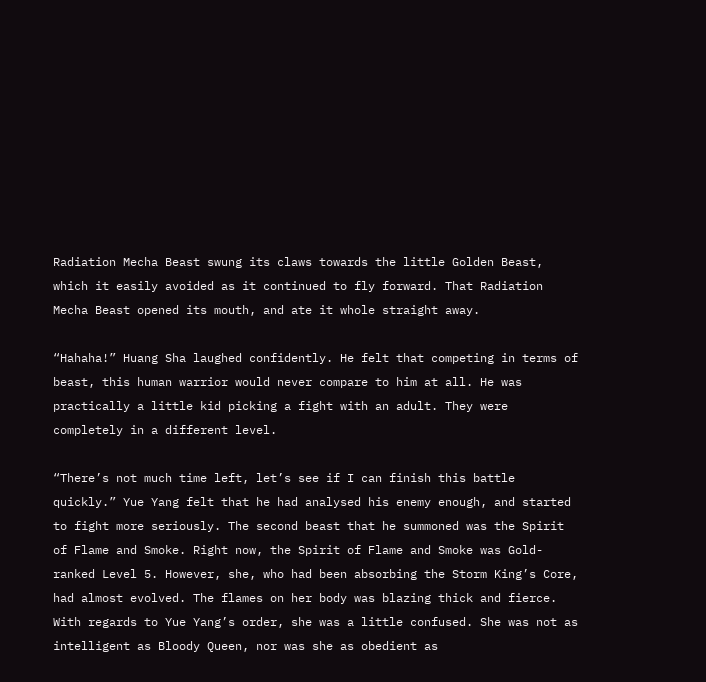Radiation Mecha Beast swung its claws towards the little Golden Beast, which it easily avoided as it continued to fly forward. That Radiation Mecha Beast opened its mouth, and ate it whole straight away.

“Hahaha!” Huang Sha laughed confidently. He felt that competing in terms of beast, this human warrior would never compare to him at all. He was practically a little kid picking a fight with an adult. They were completely in a different level.

“There’s not much time left, let’s see if I can finish this battle quickly.” Yue Yang felt that he had analysed his enemy enough, and started to fight more seriously. The second beast that he summoned was the Spirit of Flame and Smoke. Right now, the Spirit of Flame and Smoke was Gold-ranked Level 5. However, she, who had been absorbing the Storm King’s Core, had almost evolved. The flames on her body was blazing thick and fierce. With regards to Yue Yang’s order, she was a little confused. She was not as intelligent as Bloody Queen, nor was she as obedient as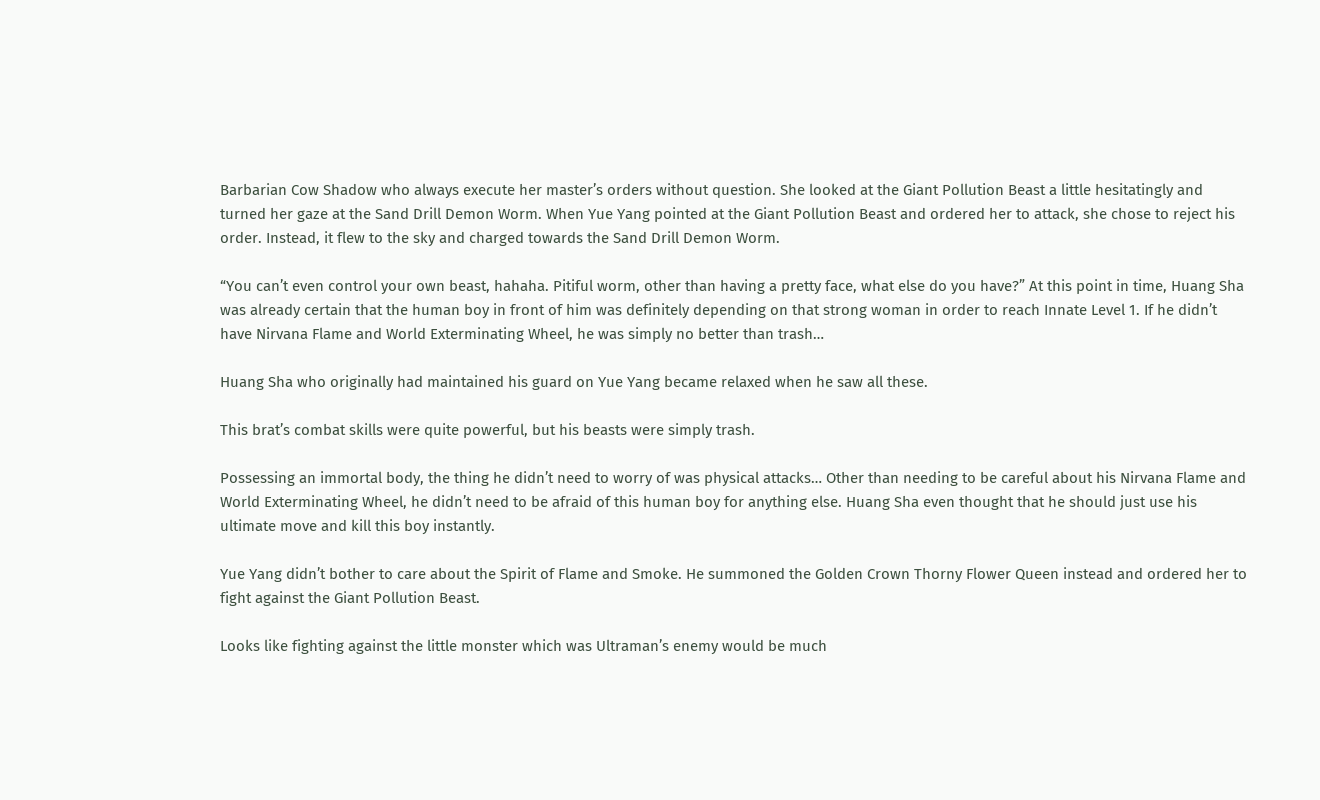Barbarian Cow Shadow who always execute her master’s orders without question. She looked at the Giant Pollution Beast a little hesitatingly and turned her gaze at the Sand Drill Demon Worm. When Yue Yang pointed at the Giant Pollution Beast and ordered her to attack, she chose to reject his order. Instead, it flew to the sky and charged towards the Sand Drill Demon Worm.

“You can’t even control your own beast, hahaha. Pitiful worm, other than having a pretty face, what else do you have?” At this point in time, Huang Sha was already certain that the human boy in front of him was definitely depending on that strong woman in order to reach Innate Level 1. If he didn’t have Nirvana Flame and World Exterminating Wheel, he was simply no better than trash…

Huang Sha who originally had maintained his guard on Yue Yang became relaxed when he saw all these.

This brat’s combat skills were quite powerful, but his beasts were simply trash.

Possessing an immortal body, the thing he didn’t need to worry of was physical attacks… Other than needing to be careful about his Nirvana Flame and World Exterminating Wheel, he didn’t need to be afraid of this human boy for anything else. Huang Sha even thought that he should just use his ultimate move and kill this boy instantly.

Yue Yang didn’t bother to care about the Spirit of Flame and Smoke. He summoned the Golden Crown Thorny Flower Queen instead and ordered her to fight against the Giant Pollution Beast.

Looks like fighting against the little monster which was Ultraman’s enemy would be much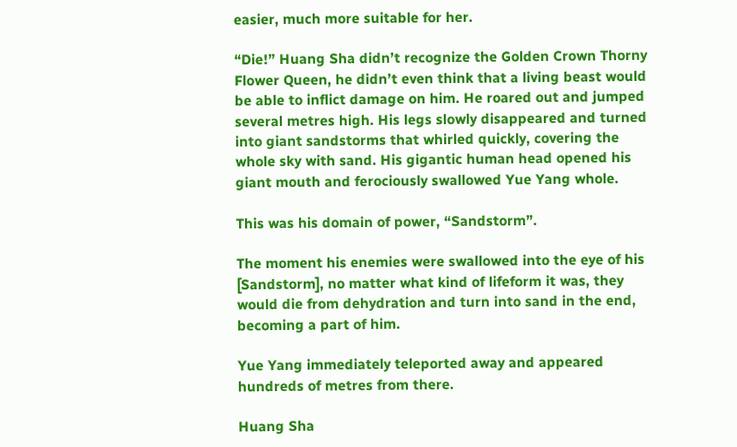easier, much more suitable for her.

“Die!” Huang Sha didn’t recognize the Golden Crown Thorny Flower Queen, he didn’t even think that a living beast would be able to inflict damage on him. He roared out and jumped several metres high. His legs slowly disappeared and turned into giant sandstorms that whirled quickly, covering the whole sky with sand. His gigantic human head opened his giant mouth and ferociously swallowed Yue Yang whole.

This was his domain of power, “Sandstorm”.

The moment his enemies were swallowed into the eye of his [Sandstorm], no matter what kind of lifeform it was, they would die from dehydration and turn into sand in the end, becoming a part of him.

Yue Yang immediately teleported away and appeared hundreds of metres from there.

Huang Sha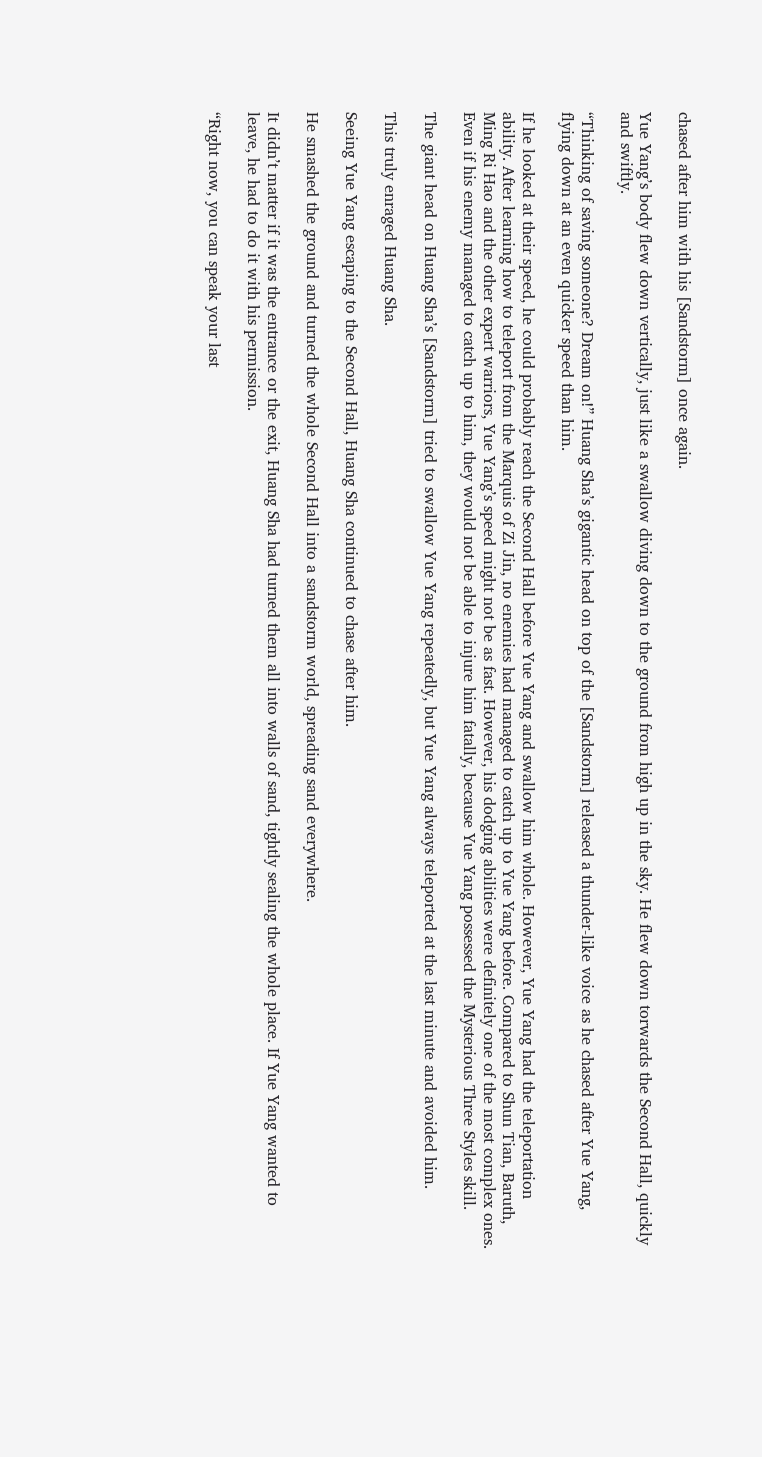chased after him with his [Sandstorm] once again.

Yue Yang’s body flew down vertically, just like a swallow diving down to the ground from high up in the sky. He flew down torwards the Second Hall, quickly and swiftly.

“Thinking of saving someone? Dream on!” Huang Sha’s gigantic head on top of the [Sandstorm] released a thunder-like voice as he chased after Yue Yang, flying down at an even quicker speed than him.

If he looked at their speed, he could probably reach the Second Hall before Yue Yang and swallow him whole. However, Yue Yang had the teleportation ability. After learning how to teleport from the Marquis of Zi Jin, no enemies had managed to catch up to Yue Yang before. Compared to Shun Tian, Baruth, Ming Ri Hao and the other expert warriors, Yue Yang’s speed might not be as fast. However, his dodging abilities were definitely one of the most complex ones. Even if his enemy managed to catch up to him, they would not be able to injure him fatally, because Yue Yang possessed the Mysterious Three Styles skill.

The giant head on Huang Sha’s [Sandstorm] tried to swallow Yue Yang repeatedly, but Yue Yang always teleported at the last minute and avoided him.

This truly enraged Huang Sha.

Seeing Yue Yang escaping to the Second Hall, Huang Sha continued to chase after him.

He smashed the ground and turned the whole Second Hall into a sandstorm world, spreading sand everywhere.

It didn’t matter if it was the entrance or the exit, Huang Sha had turned them all into walls of sand, tightly sealing the whole place. If Yue Yang wanted to leave, he had to do it with his permission.

“Right now, you can speak your last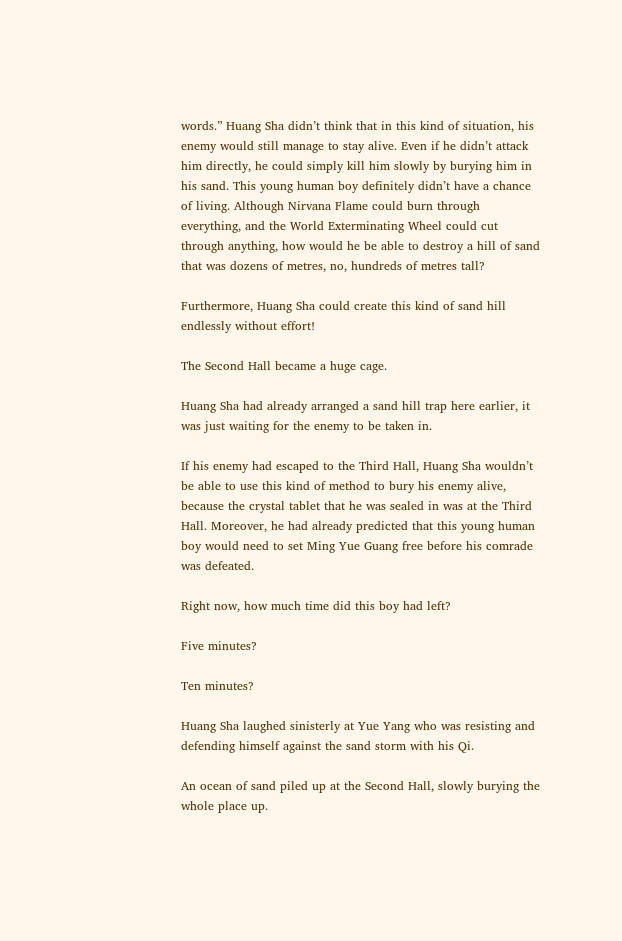words.” Huang Sha didn’t think that in this kind of situation, his enemy would still manage to stay alive. Even if he didn’t attack him directly, he could simply kill him slowly by burying him in his sand. This young human boy definitely didn’t have a chance of living. Although Nirvana Flame could burn through everything, and the World Exterminating Wheel could cut through anything, how would he be able to destroy a hill of sand that was dozens of metres, no, hundreds of metres tall?

Furthermore, Huang Sha could create this kind of sand hill endlessly without effort!

The Second Hall became a huge cage.

Huang Sha had already arranged a sand hill trap here earlier, it was just waiting for the enemy to be taken in.

If his enemy had escaped to the Third Hall, Huang Sha wouldn’t be able to use this kind of method to bury his enemy alive, because the crystal tablet that he was sealed in was at the Third Hall. Moreover, he had already predicted that this young human boy would need to set Ming Yue Guang free before his comrade was defeated.

Right now, how much time did this boy had left?

Five minutes?

Ten minutes?

Huang Sha laughed sinisterly at Yue Yang who was resisting and defending himself against the sand storm with his Qi.

An ocean of sand piled up at the Second Hall, slowly burying the whole place up.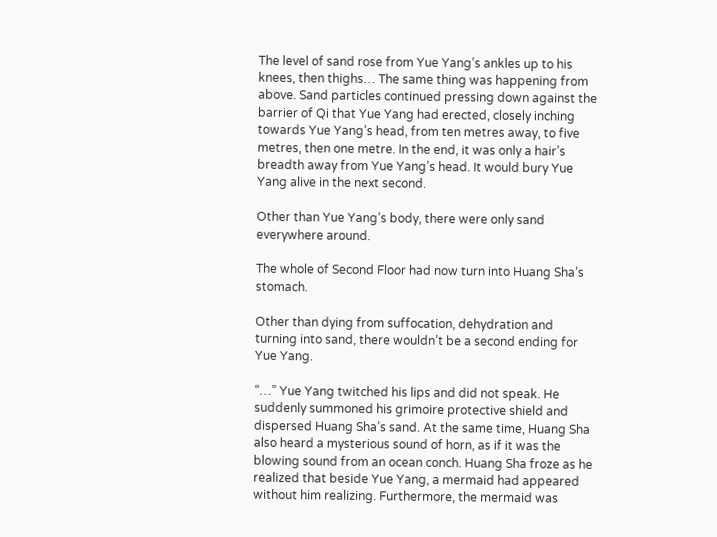The level of sand rose from Yue Yang’s ankles up to his knees, then thighs… The same thing was happening from above. Sand particles continued pressing down against the barrier of Qi that Yue Yang had erected, closely inching towards Yue Yang’s head, from ten metres away, to five metres, then one metre. In the end, it was only a hair’s breadth away from Yue Yang’s head. It would bury Yue Yang alive in the next second.

Other than Yue Yang’s body, there were only sand everywhere around.

The whole of Second Floor had now turn into Huang Sha’s stomach.

Other than dying from suffocation, dehydration and turning into sand, there wouldn’t be a second ending for Yue Yang.

“…” Yue Yang twitched his lips and did not speak. He suddenly summoned his grimoire protective shield and dispersed Huang Sha’s sand. At the same time, Huang Sha also heard a mysterious sound of horn, as if it was the blowing sound from an ocean conch. Huang Sha froze as he realized that beside Yue Yang, a mermaid had appeared without him realizing. Furthermore, the mermaid was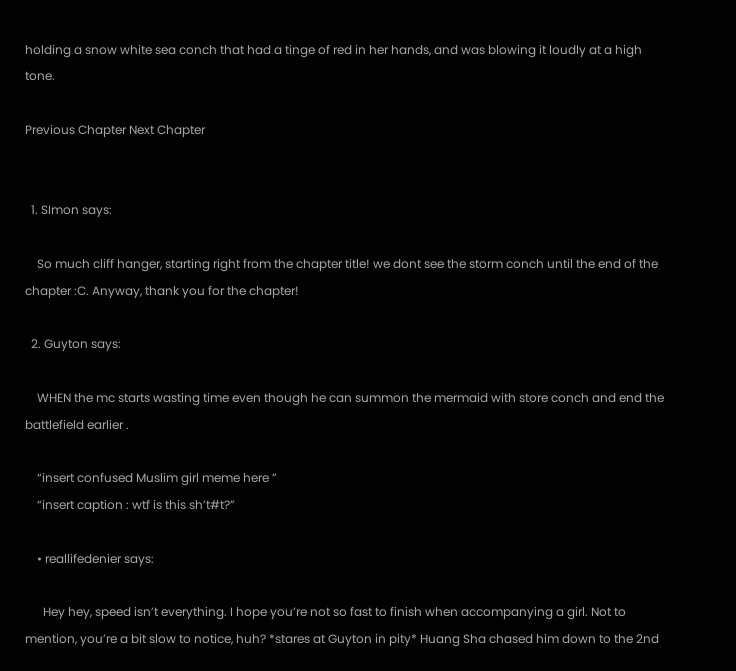holding a snow white sea conch that had a tinge of red in her hands, and was blowing it loudly at a high tone.

Previous Chapter Next Chapter


  1. SImon says:

    So much cliff hanger, starting right from the chapter title! we dont see the storm conch until the end of the chapter :C. Anyway, thank you for the chapter!

  2. Guyton says:

    WHEN the mc starts wasting time even though he can summon the mermaid with store conch and end the battlefield earlier .

    “insert confused Muslim girl meme here ”
    “insert caption : wtf is this sh’t#t?”

    • reallifedenier says:

      Hey hey, speed isn’t everything. I hope you’re not so fast to finish when accompanying a girl. Not to mention, you’re a bit slow to notice, huh? *stares at Guyton in pity* Huang Sha chased him down to the 2nd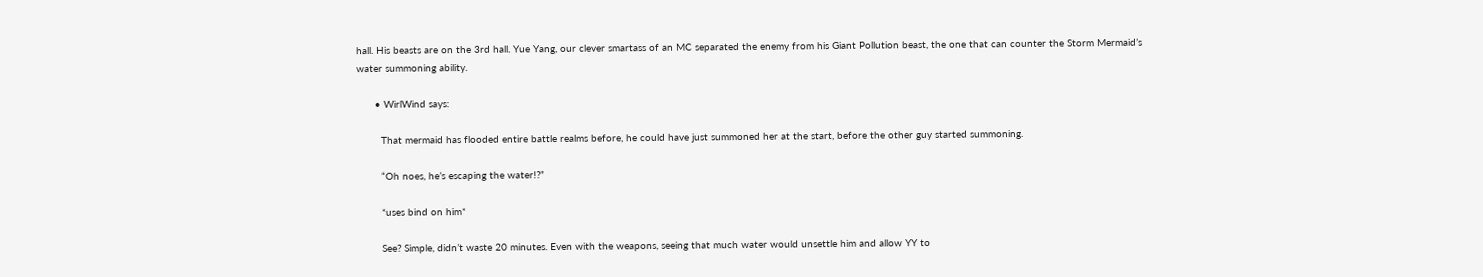hall. His beasts are on the 3rd hall. Yue Yang, our clever smartass of an MC separated the enemy from his Giant Pollution beast, the one that can counter the Storm Mermaid’s water summoning ability.

      • WirlWind says:

        That mermaid has flooded entire battle realms before, he could have just summoned her at the start, before the other guy started summoning.

        “Oh noes, he’s escaping the water!?”

        *uses bind on him*

        See? Simple, didn’t waste 20 minutes. Even with the weapons, seeing that much water would unsettle him and allow YY to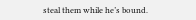steal them while he’s bound.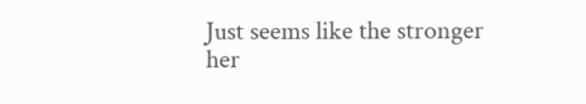Just seems like the stronger her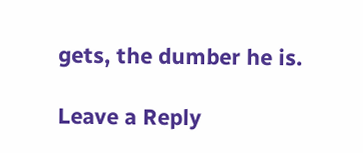gets, the dumber he is.

Leave a Reply